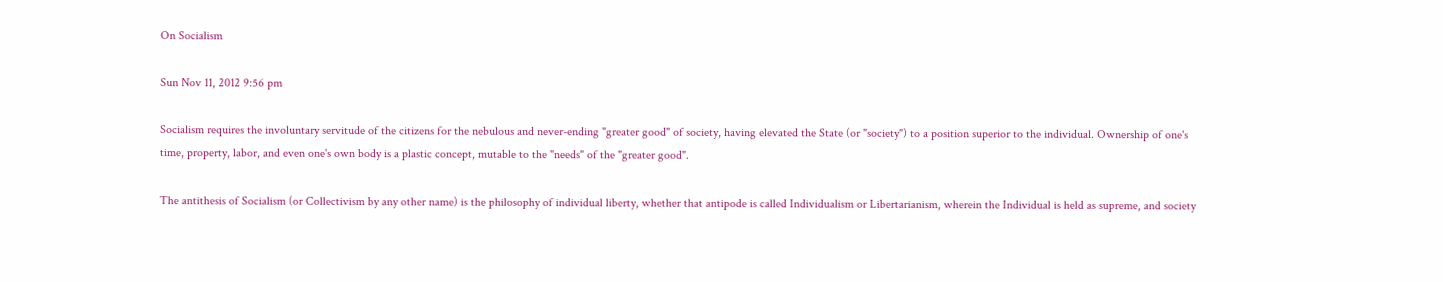On Socialism

Sun Nov 11, 2012 9:56 pm

Socialism requires the involuntary servitude of the citizens for the nebulous and never-ending "greater good" of society, having elevated the State (or "society") to a position superior to the individual. Ownership of one's time, property, labor, and even one's own body is a plastic concept, mutable to the "needs" of the "greater good".

The antithesis of Socialism (or Collectivism by any other name) is the philosophy of individual liberty, whether that antipode is called Individualism or Libertarianism, wherein the Individual is held as supreme, and society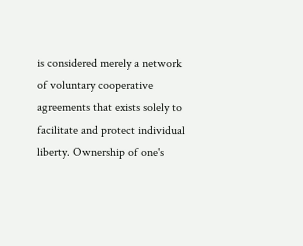is considered merely a network of voluntary cooperative agreements that exists solely to facilitate and protect individual liberty. Ownership of one's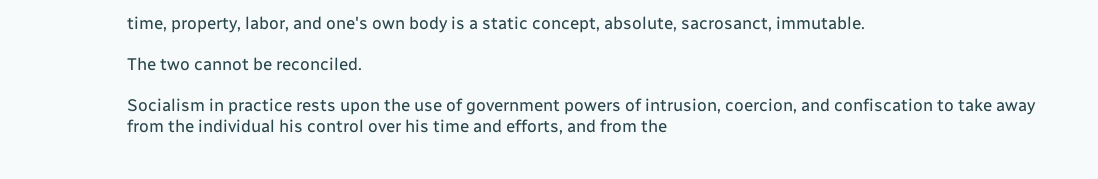time, property, labor, and one's own body is a static concept, absolute, sacrosanct, immutable.

The two cannot be reconciled.

Socialism in practice rests upon the use of government powers of intrusion, coercion, and confiscation to take away from the individual his control over his time and efforts, and from the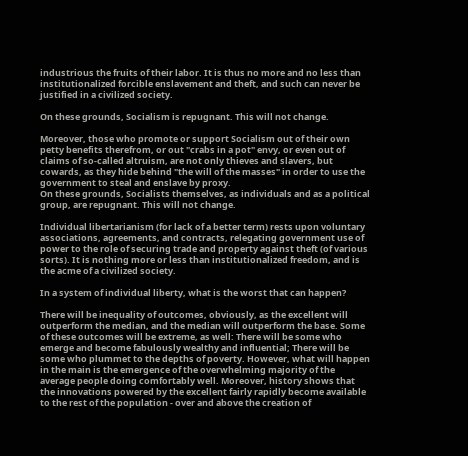industrious the fruits of their labor. It is thus no more and no less than institutionalized forcible enslavement and theft, and such can never be justified in a civilized society.

On these grounds, Socialism is repugnant. This will not change.

Moreover, those who promote or support Socialism out of their own petty benefits therefrom, or out "crabs in a pot" envy, or even out of claims of so-called altruism, are not only thieves and slavers, but cowards, as they hide behind "the will of the masses" in order to use the government to steal and enslave by proxy.
On these grounds, Socialists themselves, as individuals and as a political group, are repugnant. This will not change.

Individual libertarianism (for lack of a better term) rests upon voluntary associations, agreements, and contracts, relegating government use of power to the role of securing trade and property against theft (of various sorts). It is nothing more or less than institutionalized freedom, and is the acme of a civilized society.

In a system of individual liberty, what is the worst that can happen?

There will be inequality of outcomes, obviously, as the excellent will outperform the median, and the median will outperform the base. Some of these outcomes will be extreme, as well: There will be some who emerge and become fabulously wealthy and influential; There will be some who plummet to the depths of poverty. However, what will happen in the main is the emergence of the overwhelming majority of the average people doing comfortably well. Moreover, history shows that the innovations powered by the excellent fairly rapidly become available to the rest of the population - over and above the creation of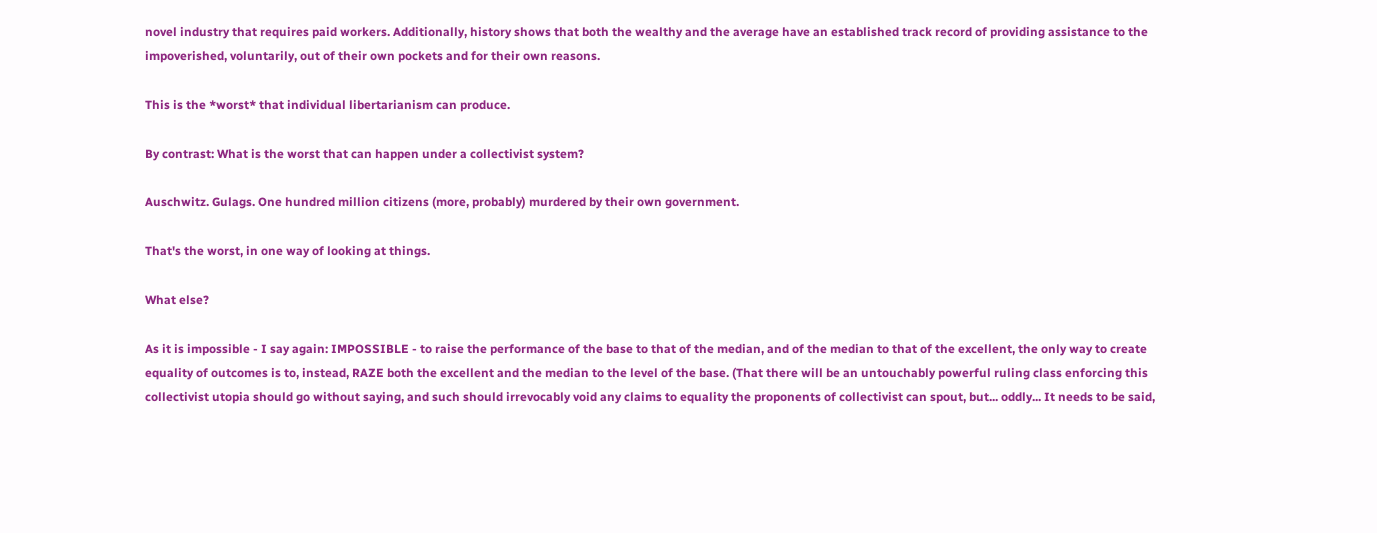novel industry that requires paid workers. Additionally, history shows that both the wealthy and the average have an established track record of providing assistance to the impoverished, voluntarily, out of their own pockets and for their own reasons.

This is the *worst* that individual libertarianism can produce.

By contrast: What is the worst that can happen under a collectivist system?

Auschwitz. Gulags. One hundred million citizens (more, probably) murdered by their own government.

That's the worst, in one way of looking at things.

What else?

As it is impossible - I say again: IMPOSSIBLE - to raise the performance of the base to that of the median, and of the median to that of the excellent, the only way to create equality of outcomes is to, instead, RAZE both the excellent and the median to the level of the base. (That there will be an untouchably powerful ruling class enforcing this collectivist utopia should go without saying, and such should irrevocably void any claims to equality the proponents of collectivist can spout, but... oddly... It needs to be said,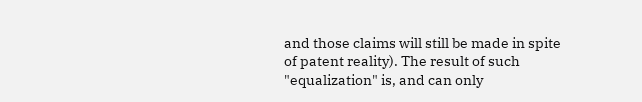and those claims will still be made in spite of patent reality). The result of such "equalization" is, and can only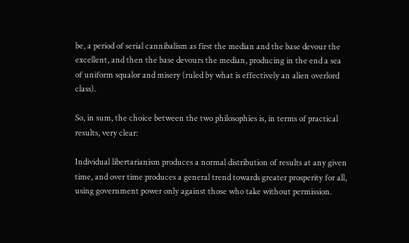be, a period of serial cannibalism as first the median and the base devour the excellent, and then the base devours the median, producing in the end a sea of uniform squalor and misery (ruled by what is effectively an alien overlord class).

So, in sum, the choice between the two philosophies is, in terms of practical results, very clear:

Individual libertarianism produces a normal distribution of results at any given time, and over time produces a general trend towards greater prosperity for all, using government power only against those who take without permission.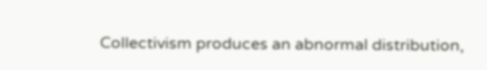Collectivism produces an abnormal distribution,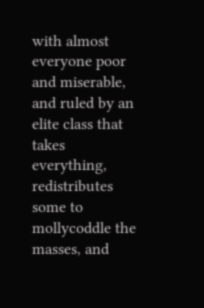with almost everyone poor and miserable, and ruled by an elite class that takes everything, redistributes some to mollycoddle the masses, and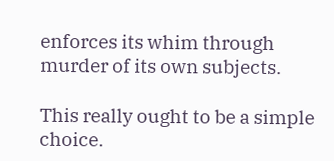enforces its whim through murder of its own subjects.

This really ought to be a simple choice.